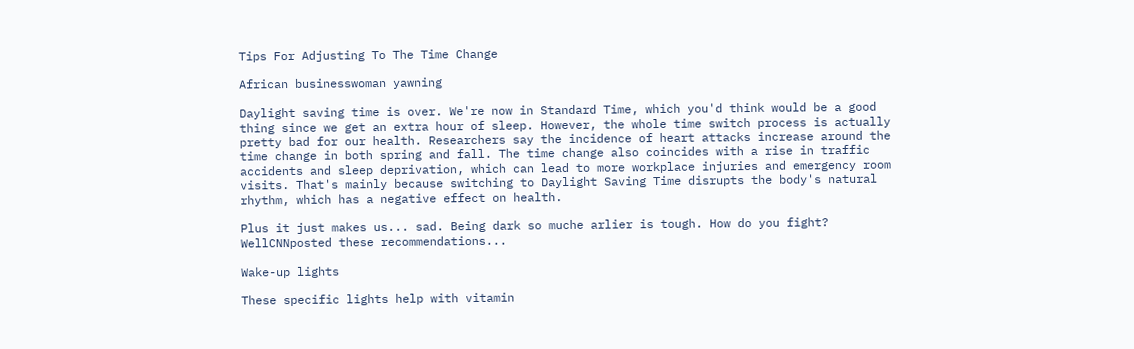Tips For Adjusting To The Time Change

African businesswoman yawning

Daylight saving time is over. We're now in Standard Time, which you'd think would be a good thing since we get an extra hour of sleep. However, the whole time switch process is actually pretty bad for our health. Researchers say the incidence of heart attacks increase around the time change in both spring and fall. The time change also coincides with a rise in traffic accidents and sleep deprivation, which can lead to more workplace injuries and emergency room visits. That's mainly because switching to Daylight Saving Time disrupts the body's natural rhythm, which has a negative effect on health.

Plus it just makes us... sad. Being dark so muche arlier is tough. How do you fight? WellCNNposted these recommendations...

Wake-up lights

These specific lights help with vitamin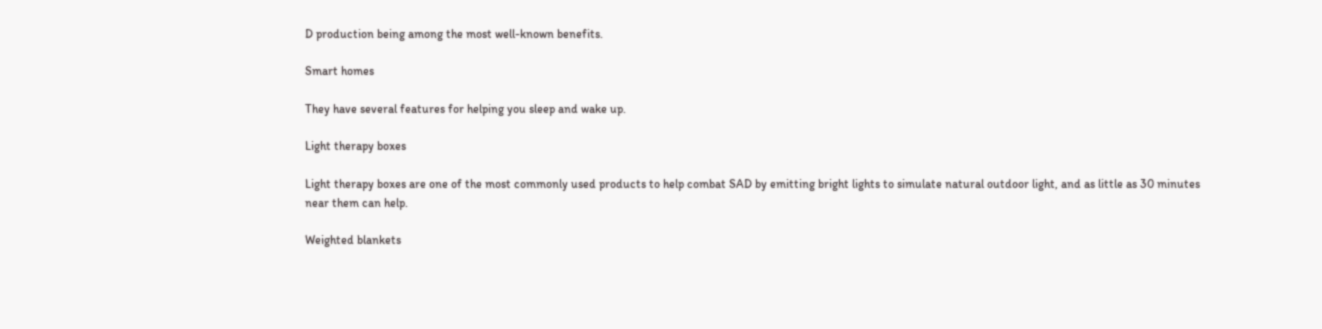D production being among the most well-known benefits.

Smart homes

They have several features for helping you sleep and wake up.

Light therapy boxes

Light therapy boxes are one of the most commonly used products to help combat SAD by emitting bright lights to simulate natural outdoor light, and as little as 30 minutes near them can help.

Weighted blankets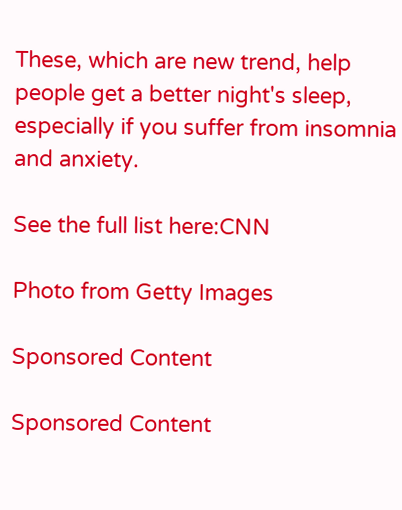These, which are new trend, help people get a better night's sleep, especially if you suffer from insomnia and anxiety.

See the full list here:CNN

Photo from Getty Images

Sponsored Content

Sponsored Content